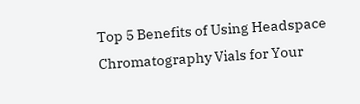Top 5 Benefits of Using Headspace Chromatography Vials for Your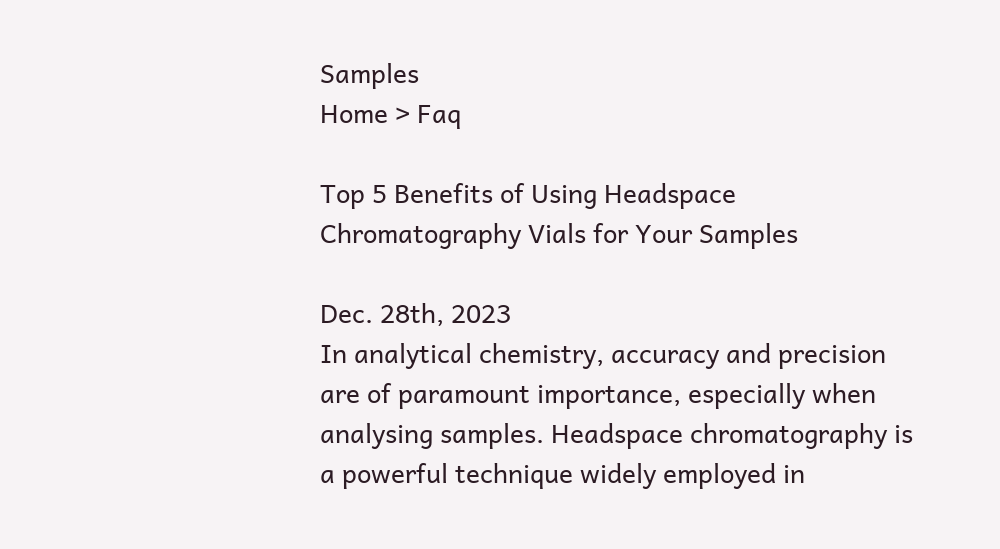Samples
Home > Faq

Top 5 Benefits of Using Headspace Chromatography Vials for Your Samples

Dec. 28th, 2023
In analytical chemistry, accuracy and precision are of paramount importance, especially when analysing samples. Headspace chromatography is a powerful technique widely employed in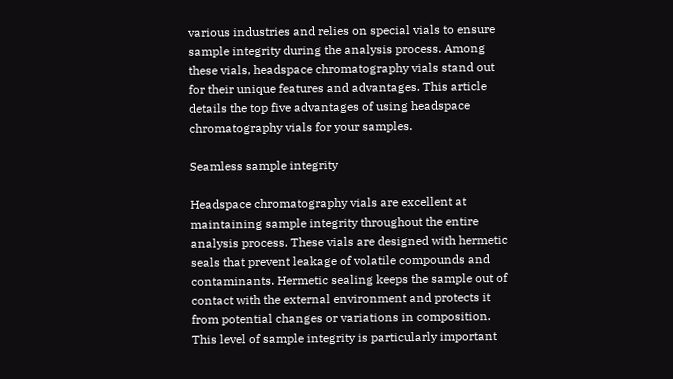various industries and relies on special vials to ensure sample integrity during the analysis process. Among these vials, headspace chromatography vials stand out for their unique features and advantages. This article details the top five advantages of using headspace chromatography vials for your samples.

Seamless sample integrity

Headspace chromatography vials are excellent at maintaining sample integrity throughout the entire analysis process. These vials are designed with hermetic seals that prevent leakage of volatile compounds and contaminants. Hermetic sealing keeps the sample out of contact with the external environment and protects it from potential changes or variations in composition. This level of sample integrity is particularly important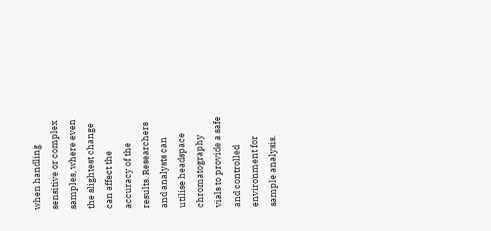when handling sensitive or complex samples, where even the slightest change can affect the accuracy of the results. Researchers and analysts can utilise headspace chromatography vials to provide a safe and controlled environment for sample analysis.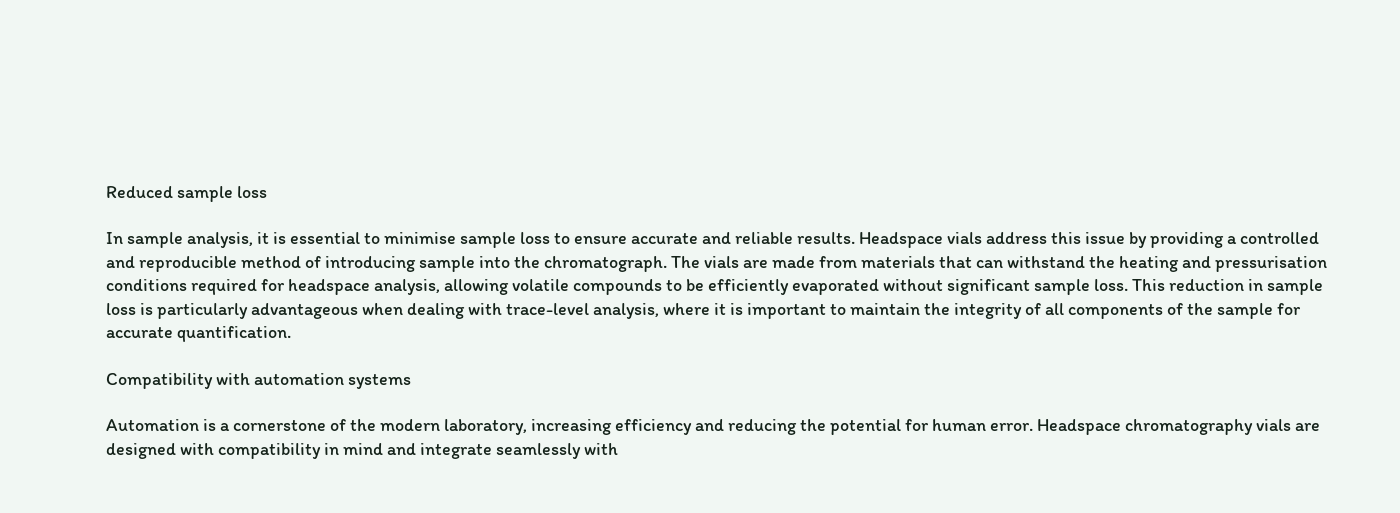Reduced sample loss

In sample analysis, it is essential to minimise sample loss to ensure accurate and reliable results. Headspace vials address this issue by providing a controlled and reproducible method of introducing sample into the chromatograph. The vials are made from materials that can withstand the heating and pressurisation conditions required for headspace analysis, allowing volatile compounds to be efficiently evaporated without significant sample loss. This reduction in sample loss is particularly advantageous when dealing with trace-level analysis, where it is important to maintain the integrity of all components of the sample for accurate quantification.

Compatibility with automation systems

Automation is a cornerstone of the modern laboratory, increasing efficiency and reducing the potential for human error. Headspace chromatography vials are designed with compatibility in mind and integrate seamlessly with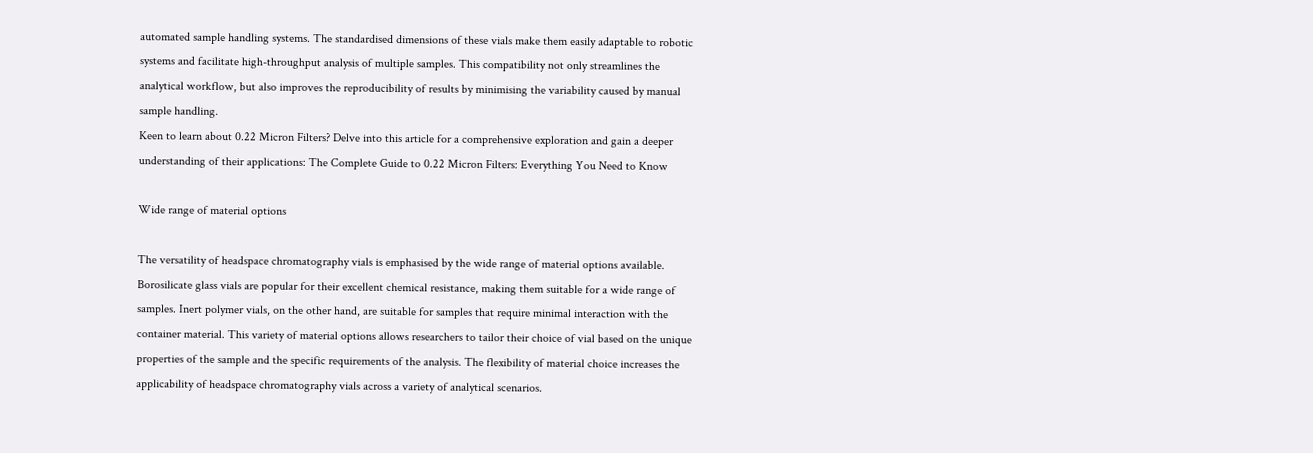automated sample handling systems. The standardised dimensions of these vials make them easily adaptable to robotic systems and facilitate high-throughput analysis of multiple samples. This compatibility not only streamlines the analytical workflow, but also improves the reproducibility of results by minimising the variability caused by manual sample handling.
Keen to learn about 0.22 Micron Filters? Delve into this article for a comprehensive exploration and gain a deeper understanding of their applications: The Complete Guide to 0.22 Micron Filters: Everything You Need to Know

Wide range of material options

The versatility of headspace chromatography vials is emphasised by the wide range of material options available. Borosilicate glass vials are popular for their excellent chemical resistance, making them suitable for a wide range of samples. Inert polymer vials, on the other hand, are suitable for samples that require minimal interaction with the container material. This variety of material options allows researchers to tailor their choice of vial based on the unique properties of the sample and the specific requirements of the analysis. The flexibility of material choice increases the applicability of headspace chromatography vials across a variety of analytical scenarios.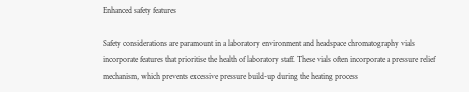Enhanced safety features

Safety considerations are paramount in a laboratory environment and headspace chromatography vials incorporate features that prioritise the health of laboratory staff. These vials often incorporate a pressure relief mechanism, which prevents excessive pressure build-up during the heating process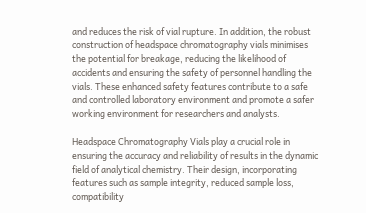and reduces the risk of vial rupture. In addition, the robust construction of headspace chromatography vials minimises the potential for breakage, reducing the likelihood of accidents and ensuring the safety of personnel handling the vials. These enhanced safety features contribute to a safe and controlled laboratory environment and promote a safer working environment for researchers and analysts.

Headspace Chromatography Vials play a crucial role in ensuring the accuracy and reliability of results in the dynamic field of analytical chemistry. Their design, incorporating features such as sample integrity, reduced sample loss, compatibility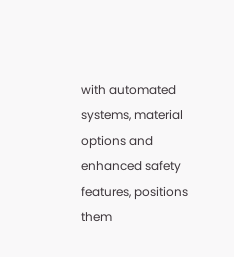with automated systems, material options and enhanced safety features, positions them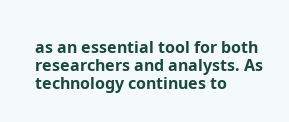as an essential tool for both researchers and analysts. As technology continues to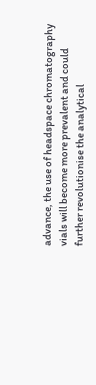advance, the use of headspace chromatography vials will become more prevalent and could further revolutionise the analytical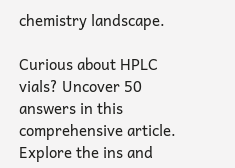chemistry landscape.

Curious about HPLC vials? Uncover 50 answers in this comprehensive article. Explore the ins and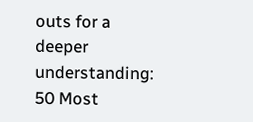outs for a deeper understanding: 50 Most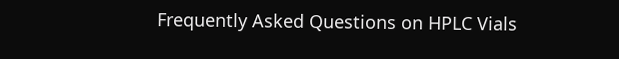Frequently Asked Questions on HPLC Vials